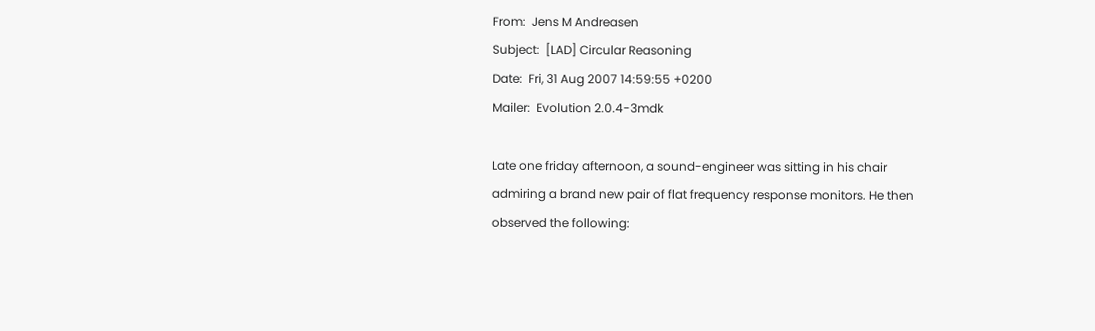From:  Jens M Andreasen
Subject:  [LAD] Circular Reasoning
Date:  Fri, 31 Aug 2007 14:59:55 +0200
Mailer:  Evolution 2.0.4-3mdk

Late one friday afternoon, a sound-engineer was sitting in his chair
admiring a brand new pair of flat frequency response monitors. He then
observed the following: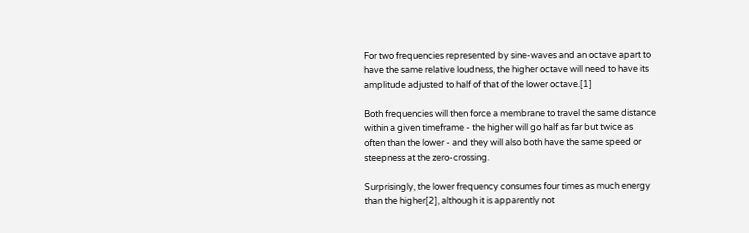For two frequencies represented by sine-waves and an octave apart to
have the same relative loudness, the higher octave will need to have its
amplitude adjusted to half of that of the lower octave.[1]

Both frequencies will then force a membrane to travel the same distance
within a given timeframe - the higher will go half as far but twice as
often than the lower - and they will also both have the same speed or
steepness at the zero-crossing.

Surprisingly, the lower frequency consumes four times as much energy
than the higher[2], although it is apparently not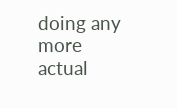doing any more actual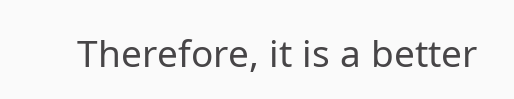Therefore, it is a better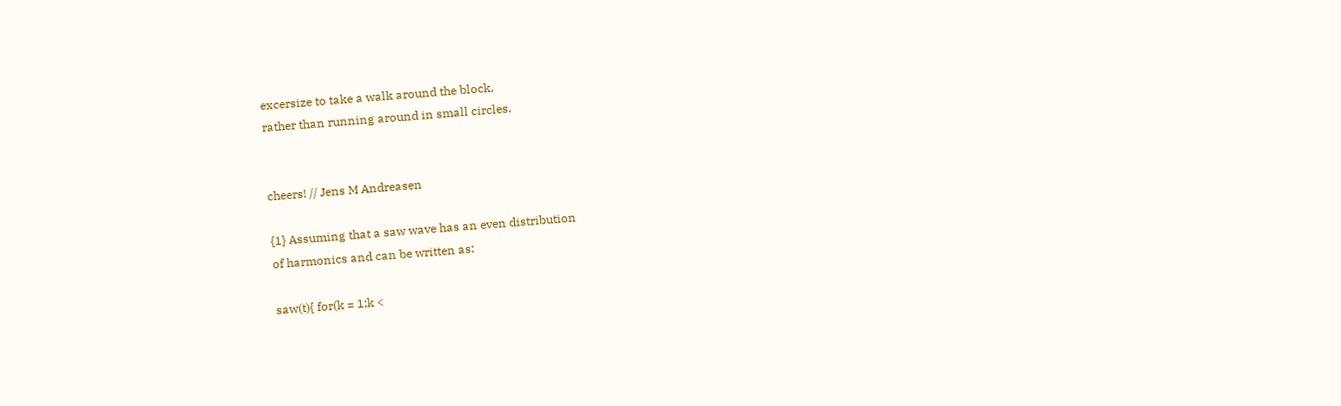excersize to take a walk around the block,
rather than running around in small circles.


cheers! // Jens M Andreasen

{1} Assuming that a saw wave has an even distribution
of harmonics and can be written as:

saw(t){ for(k = 1;k <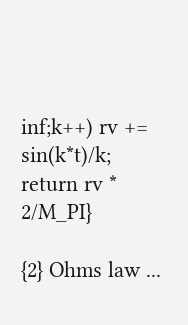inf;k++) rv += sin(k*t)/k; return rv * 2/M_PI}

{2} Ohms law ...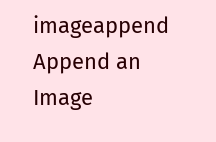imageappend Append an Image